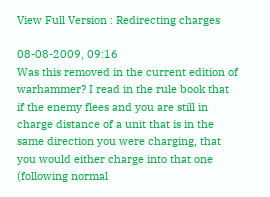View Full Version : Redirecting charges

08-08-2009, 09:16
Was this removed in the current edition of warhammer? I read in the rule book that if the enemy flees and you are still in charge distance of a unit that is in the same direction you were charging, that you would either charge into that one (following normal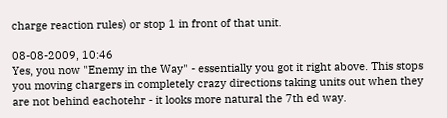charge reaction rules) or stop 1 in front of that unit.

08-08-2009, 10:46
Yes, you now "Enemy in the Way" - essentially you got it right above. This stops you moving chargers in completely crazy directions taking units out when they are not behind eachotehr - it looks more natural the 7th ed way.